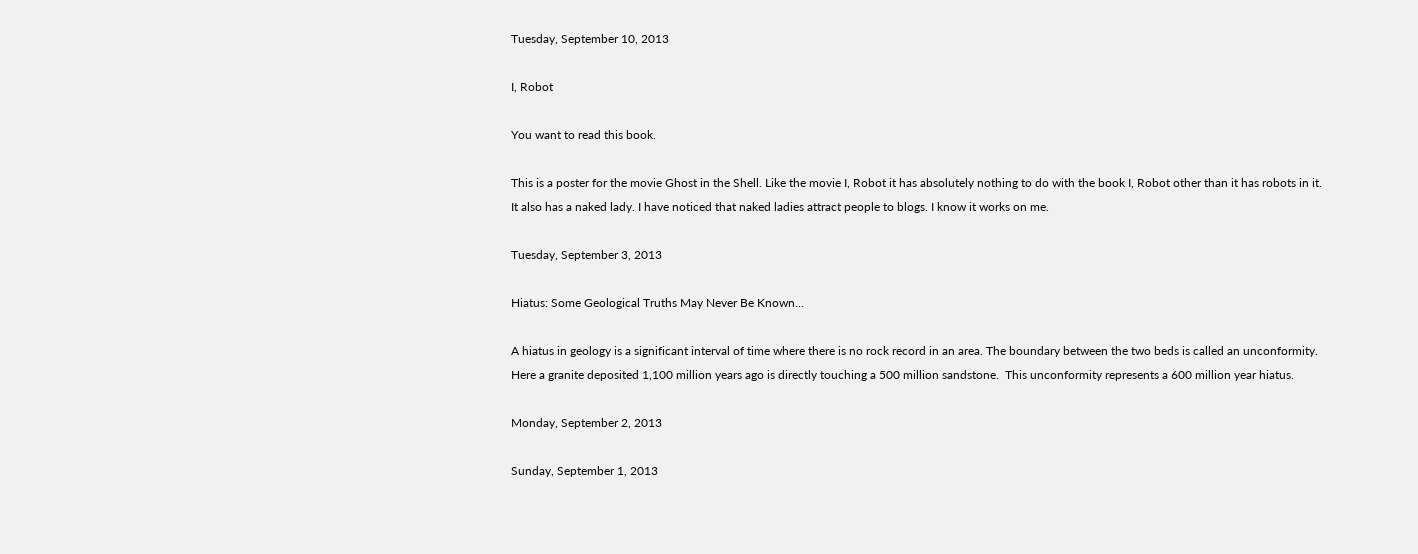Tuesday, September 10, 2013

I, Robot

You want to read this book.

This is a poster for the movie Ghost in the Shell. Like the movie I, Robot it has absolutely nothing to do with the book I, Robot other than it has robots in it. It also has a naked lady. I have noticed that naked ladies attract people to blogs. I know it works on me.

Tuesday, September 3, 2013

Hiatus: Some Geological Truths May Never Be Known...

A hiatus in geology is a significant interval of time where there is no rock record in an area. The boundary between the two beds is called an unconformity. Here a granite deposited 1,100 million years ago is directly touching a 500 million sandstone.  This unconformity represents a 600 million year hiatus.

Monday, September 2, 2013

Sunday, September 1, 2013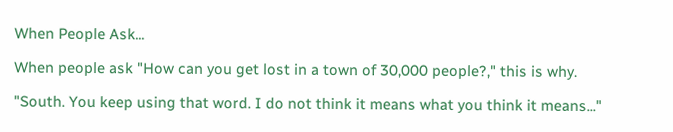When People Ask...

When people ask "How can you get lost in a town of 30,000 people?," this is why.

"South. You keep using that word. I do not think it means what you think it means..."